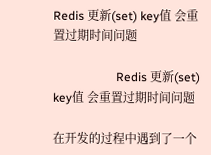Redis 更新(set) key值 会重置过期时间问题

                     Redis 更新(set) key值 会重置过期时间问题

在开发的过程中遇到了一个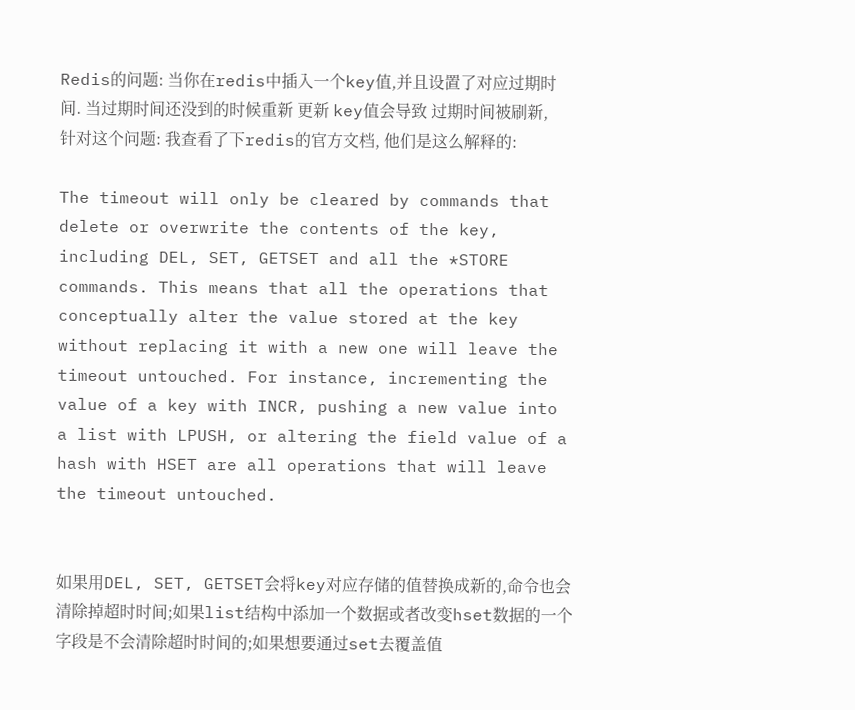Redis的问题: 当你在redis中插入一个key值,并且设置了对应过期时间. 当过期时间还没到的时候重新 更新 key值会导致 过期时间被刷新, 针对这个问题: 我查看了下redis的官方文档, 他们是这么解释的:

The timeout will only be cleared by commands that delete or overwrite the contents of the key, including DEL, SET, GETSET and all the *STORE commands. This means that all the operations that conceptually alter the value stored at the key without replacing it with a new one will leave the timeout untouched. For instance, incrementing the value of a key with INCR, pushing a new value into a list with LPUSH, or altering the field value of a hash with HSET are all operations that will leave the timeout untouched.


如果用DEL, SET, GETSET会将key对应存储的值替换成新的,命令也会清除掉超时时间;如果list结构中添加一个数据或者改变hset数据的一个字段是不会清除超时时间的;如果想要通过set去覆盖值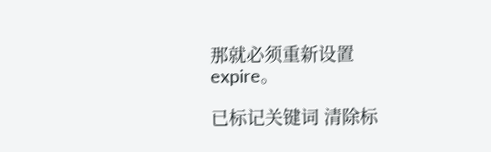那就必须重新设置expire。

已标记关键词 清除标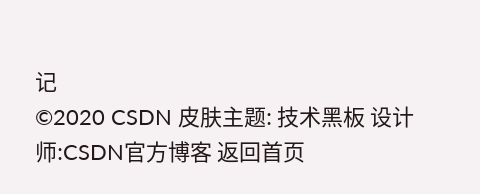记
©2020 CSDN 皮肤主题: 技术黑板 设计师:CSDN官方博客 返回首页